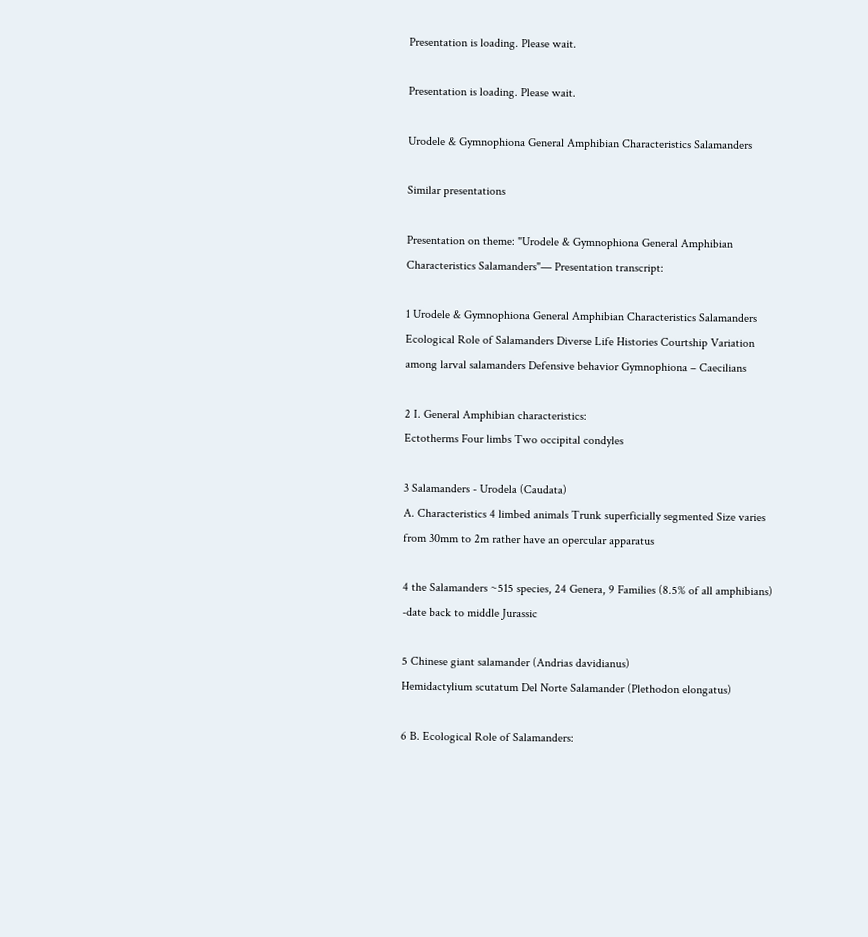Presentation is loading. Please wait.

Presentation is loading. Please wait.

Urodele & Gymnophiona General Amphibian Characteristics Salamanders

Similar presentations

Presentation on theme: "Urodele & Gymnophiona General Amphibian Characteristics Salamanders"— Presentation transcript:

1 Urodele & Gymnophiona General Amphibian Characteristics Salamanders
Ecological Role of Salamanders Diverse Life Histories Courtship Variation among larval salamanders Defensive behavior Gymnophiona – Caecilians

2 I. General Amphibian characteristics:
Ectotherms Four limbs Two occipital condyles

3 Salamanders - Urodela (Caudata)
A. Characteristics 4 limbed animals Trunk superficially segmented Size varies from 30mm to 2m rather have an opercular apparatus

4 the Salamanders ~515 species, 24 Genera, 9 Families (8.5% of all amphibians) -date back to middle Jurassic

5 Chinese giant salamander (Andrias davidianus)
Hemidactylium scutatum Del Norte Salamander (Plethodon elongatus)

6 B. Ecological Role of Salamanders: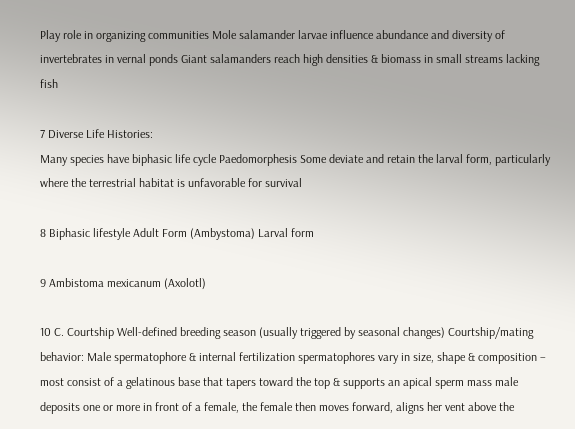Play role in organizing communities Mole salamander larvae influence abundance and diversity of invertebrates in vernal ponds Giant salamanders reach high densities & biomass in small streams lacking fish

7 Diverse Life Histories:
Many species have biphasic life cycle Paedomorphesis Some deviate and retain the larval form, particularly where the terrestrial habitat is unfavorable for survival

8 Biphasic lifestyle Adult Form (Ambystoma) Larval form

9 Ambistoma mexicanum (Axolotl)

10 C. Courtship Well-defined breeding season (usually triggered by seasonal changes) Courtship/mating behavior: Male spermatophore & internal fertilization spermatophores vary in size, shape & composition – most consist of a gelatinous base that tapers toward the top & supports an apical sperm mass male deposits one or more in front of a female, the female then moves forward, aligns her vent above the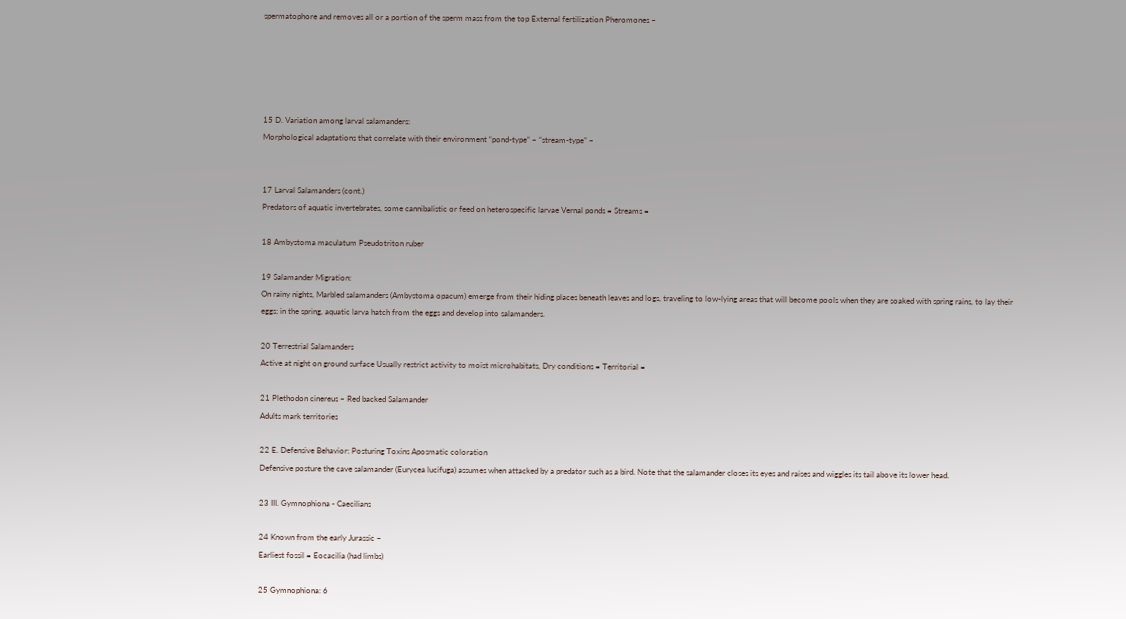spermatophore and removes all or a portion of the sperm mass from the top External fertilization Pheromones –





15 D. Variation among larval salamanders:
Morphological adaptations that correlate with their environment “pond-type” – “stream-type” –


17 Larval Salamanders (cont.)
Predators of aquatic invertebrates, some cannibalistic or feed on heterospecific larvae Vernal ponds = Streams =

18 Ambystoma maculatum Pseudotriton ruber

19 Salamander Migration:
On rainy nights, Marbled salamanders (Ambystoma opacum) emerge from their hiding places beneath leaves and logs, traveling to low-lying areas that will become pools when they are soaked with spring rains, to lay their eggs; in the spring, aquatic larva hatch from the eggs and develop into salamanders.

20 Terrestrial Salamanders
Active at night on ground surface Usually restrict activity to moist microhabitats, Dry conditions = Territorial =

21 Plethodon cinereus – Red backed Salamander
Adults mark territories

22 E. Defensive Behavior: Posturing Toxins Aposmatic coloration
Defensive posture the cave salamander (Eurycea lucifuga) assumes when attacked by a predator such as a bird. Note that the salamander closes its eyes and raises and wiggles its tail above its lower head.

23 III. Gymnophiona - Caecilians

24 Known from the early Jurassic –
Earliest fossil = Eocacilia (had limbs)

25 Gymnophiona: 6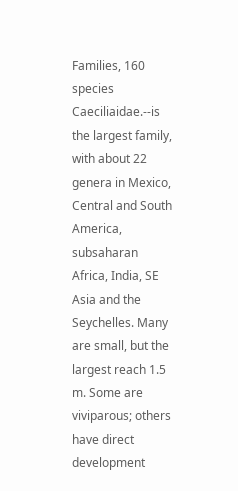Families, 160 species
Caeciliaidae.--is the largest family, with about 22 genera in Mexico, Central and South America, subsaharan Africa, India, SE Asia and the Seychelles. Many are small, but the largest reach 1.5 m. Some are viviparous; others have direct development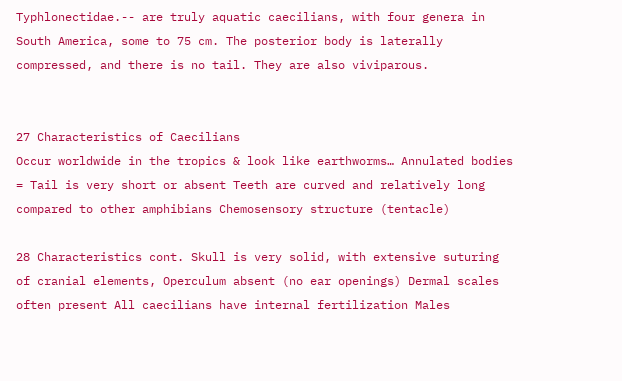Typhlonectidae.-- are truly aquatic caecilians, with four genera in South America, some to 75 cm. The posterior body is laterally compressed, and there is no tail. They are also viviparous.


27 Characteristics of Caecilians
Occur worldwide in the tropics & look like earthworms… Annulated bodies = Tail is very short or absent Teeth are curved and relatively long compared to other amphibians Chemosensory structure (tentacle)

28 Characteristics cont. Skull is very solid, with extensive suturing of cranial elements, Operculum absent (no ear openings) Dermal scales often present All caecilians have internal fertilization Males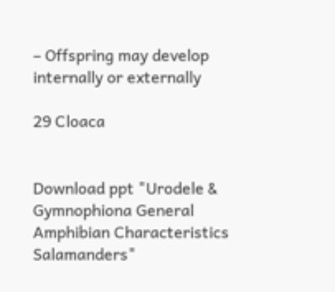– Offspring may develop internally or externally

29 Cloaca


Download ppt "Urodele & Gymnophiona General Amphibian Characteristics Salamanders"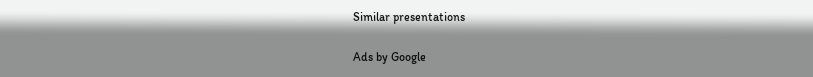Similar presentations

Ads by Google